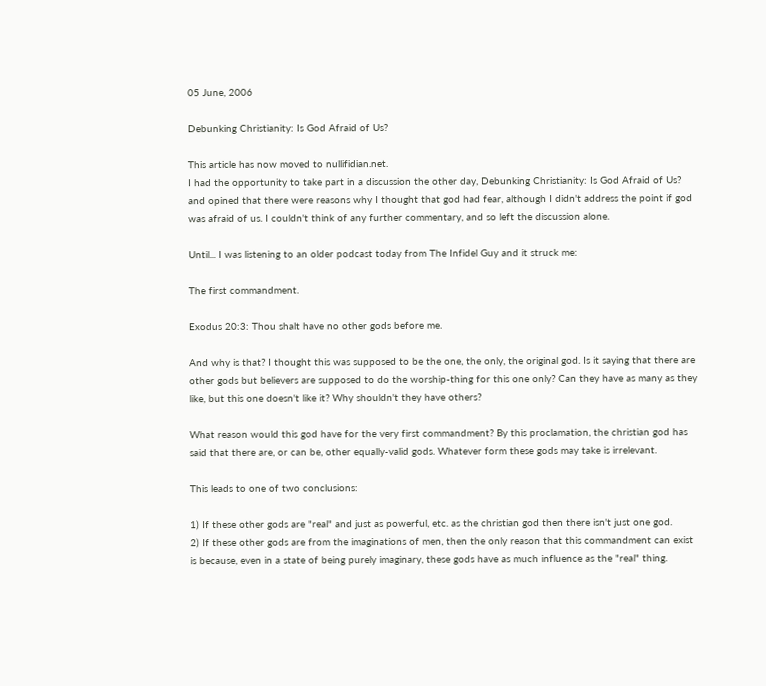05 June, 2006

Debunking Christianity: Is God Afraid of Us?

This article has now moved to nullifidian.net.
I had the opportunity to take part in a discussion the other day, Debunking Christianity: Is God Afraid of Us? and opined that there were reasons why I thought that god had fear, although I didn't address the point if god was afraid of us. I couldn't think of any further commentary, and so left the discussion alone.

Until... I was listening to an older podcast today from The Infidel Guy and it struck me:

The first commandment.

Exodus 20:3: Thou shalt have no other gods before me.

And why is that? I thought this was supposed to be the one, the only, the original god. Is it saying that there are other gods but believers are supposed to do the worship-thing for this one only? Can they have as many as they like, but this one doesn't like it? Why shouldn't they have others?

What reason would this god have for the very first commandment? By this proclamation, the christian god has said that there are, or can be, other equally-valid gods. Whatever form these gods may take is irrelevant.

This leads to one of two conclusions:

1) If these other gods are "real" and just as powerful, etc. as the christian god then there isn't just one god.
2) If these other gods are from the imaginations of men, then the only reason that this commandment can exist is because, even in a state of being purely imaginary, these gods have as much influence as the "real" thing.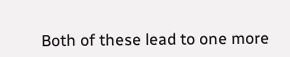Both of these lead to one more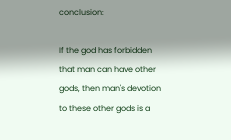conclusion:

If the god has forbidden that man can have other gods, then man's devotion to these other gods is a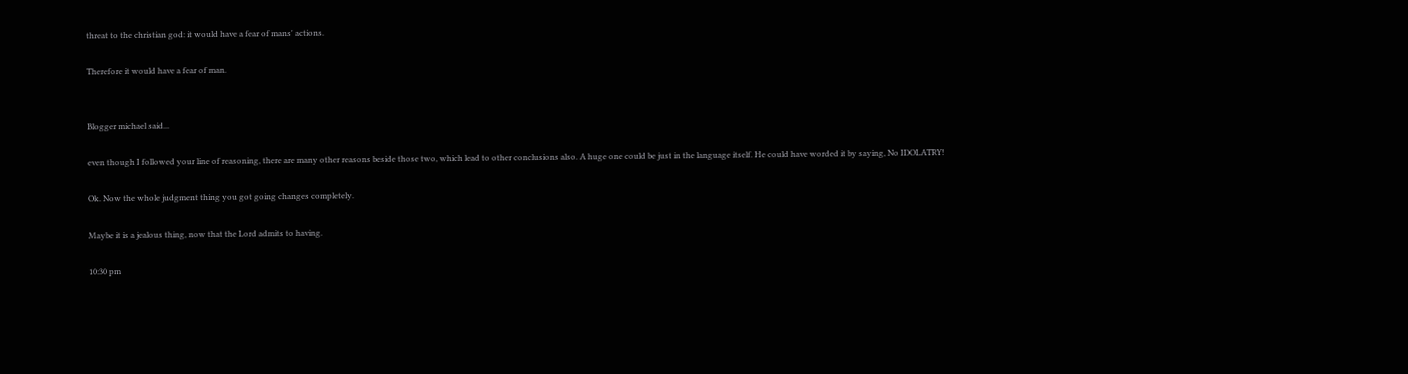threat to the christian god: it would have a fear of mans' actions.

Therefore it would have a fear of man.


Blogger michael said...

even though I followed your line of reasoning, there are many other reasons beside those two, which lead to other conclusions also. A huge one could be just in the language itself. He could have worded it by saying, No IDOLATRY!

Ok. Now the whole judgment thing you got going changes completely.

Maybe it is a jealous thing, now that the Lord admits to having.

10:30 pm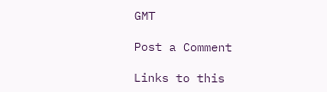GMT

Post a Comment

Links to this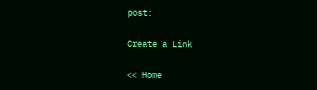post:

Create a Link

<< Home